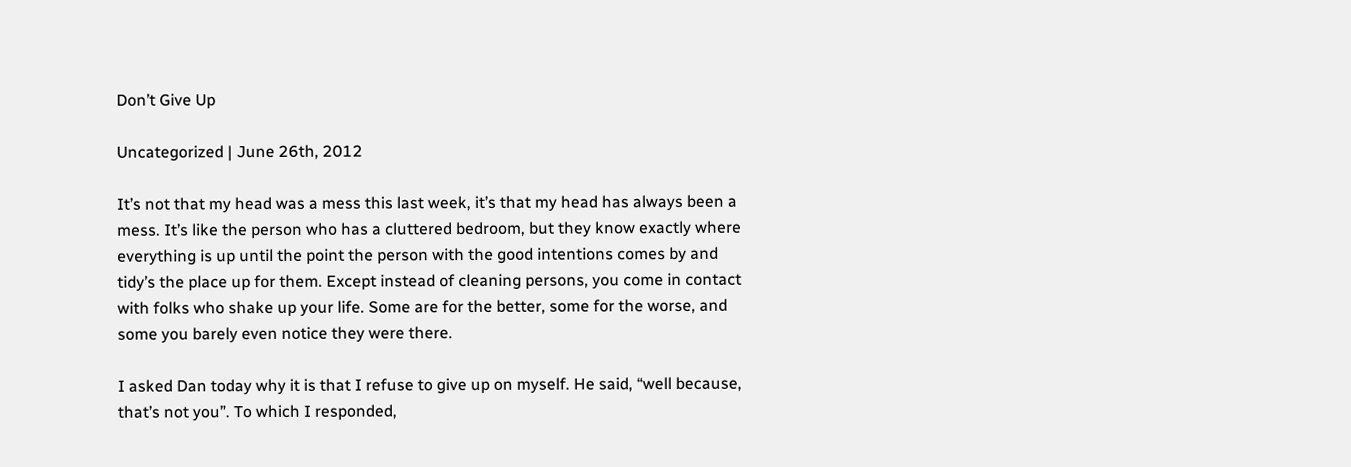Don’t Give Up

Uncategorized | June 26th, 2012

It’s not that my head was a mess this last week, it’s that my head has always been a mess. It’s like the person who has a cluttered bedroom, but they know exactly where everything is up until the point the person with the good intentions comes by and tidy’s the place up for them. Except instead of cleaning persons, you come in contact with folks who shake up your life. Some are for the better, some for the worse, and some you barely even notice they were there.

I asked Dan today why it is that I refuse to give up on myself. He said, “well because, that’s not you”. To which I responded,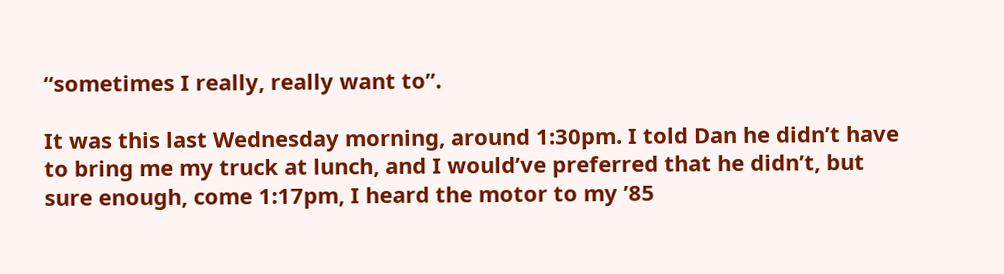“sometimes I really, really want to”.

It was this last Wednesday morning, around 1:30pm. I told Dan he didn’t have to bring me my truck at lunch, and I would’ve preferred that he didn’t, but sure enough, come 1:17pm, I heard the motor to my ’85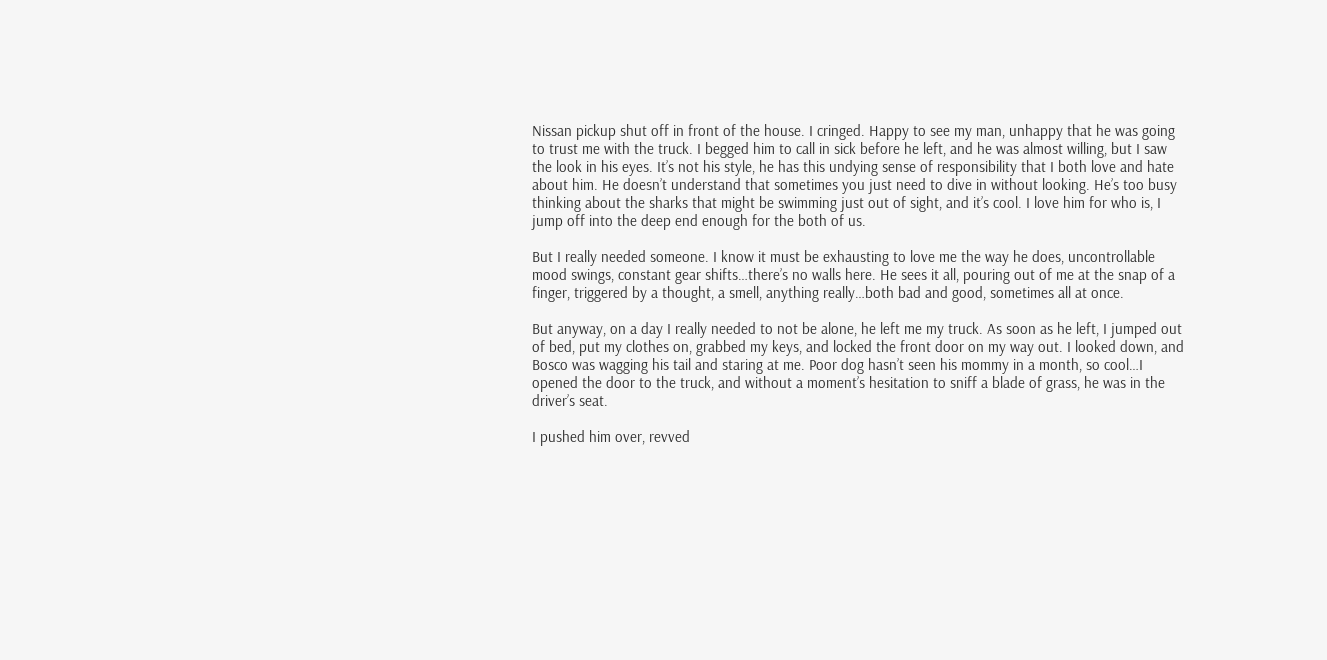Nissan pickup shut off in front of the house. I cringed. Happy to see my man, unhappy that he was going to trust me with the truck. I begged him to call in sick before he left, and he was almost willing, but I saw the look in his eyes. It’s not his style, he has this undying sense of responsibility that I both love and hate about him. He doesn’t understand that sometimes you just need to dive in without looking. He’s too busy thinking about the sharks that might be swimming just out of sight, and it’s cool. I love him for who is, I jump off into the deep end enough for the both of us.

But I really needed someone. I know it must be exhausting to love me the way he does, uncontrollable mood swings, constant gear shifts…there’s no walls here. He sees it all, pouring out of me at the snap of a finger, triggered by a thought, a smell, anything really…both bad and good, sometimes all at once.

But anyway, on a day I really needed to not be alone, he left me my truck. As soon as he left, I jumped out of bed, put my clothes on, grabbed my keys, and locked the front door on my way out. I looked down, and Bosco was wagging his tail and staring at me. Poor dog hasn’t seen his mommy in a month, so cool…I opened the door to the truck, and without a moment’s hesitation to sniff a blade of grass, he was in the driver’s seat.

I pushed him over, revved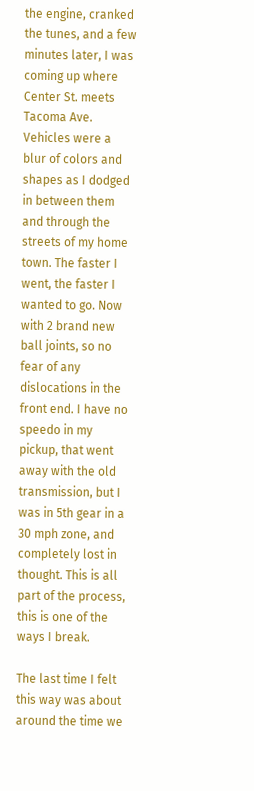the engine, cranked the tunes, and a few minutes later, I was coming up where Center St. meets Tacoma Ave. Vehicles were a blur of colors and shapes as I dodged in between them and through the streets of my home town. The faster I went, the faster I wanted to go. Now with 2 brand new ball joints, so no fear of any dislocations in the front end. I have no speedo in my pickup, that went away with the old transmission, but I was in 5th gear in a 30 mph zone, and completely lost in thought. This is all part of the process, this is one of the ways I break.

The last time I felt this way was about around the time we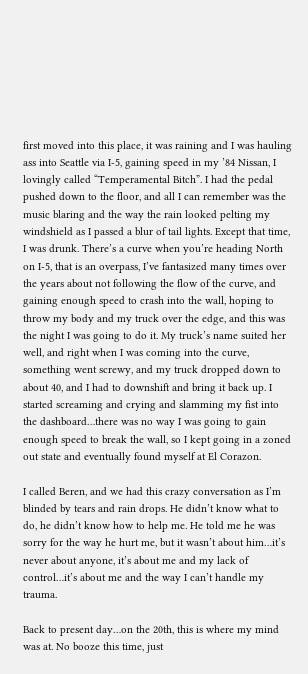first moved into this place, it was raining and I was hauling ass into Seattle via I-5, gaining speed in my ’84 Nissan, I lovingly called “Temperamental Bitch”. I had the pedal pushed down to the floor, and all I can remember was the music blaring and the way the rain looked pelting my windshield as I passed a blur of tail lights. Except that time, I was drunk. There’s a curve when you’re heading North on I-5, that is an overpass, I’ve fantasized many times over the years about not following the flow of the curve, and gaining enough speed to crash into the wall, hoping to throw my body and my truck over the edge, and this was the night I was going to do it. My truck’s name suited her well, and right when I was coming into the curve, something went screwy, and my truck dropped down to about 40, and I had to downshift and bring it back up. I started screaming and crying and slamming my fist into the dashboard…there was no way I was going to gain enough speed to break the wall, so I kept going in a zoned out state and eventually found myself at El Corazon.

I called Beren, and we had this crazy conversation as I’m blinded by tears and rain drops. He didn’t know what to do, he didn’t know how to help me. He told me he was sorry for the way he hurt me, but it wasn’t about him…it’s never about anyone, it’s about me and my lack of control…it’s about me and the way I can’t handle my trauma.

Back to present day…on the 20th, this is where my mind was at. No booze this time, just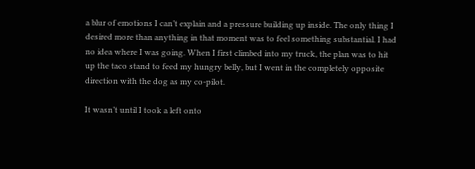a blur of emotions I can’t explain and a pressure building up inside. The only thing I desired more than anything in that moment was to feel something substantial. I had no idea where I was going. When I first climbed into my truck, the plan was to hit up the taco stand to feed my hungry belly, but I went in the completely opposite direction with the dog as my co-pilot.

It wasn’t until I took a left onto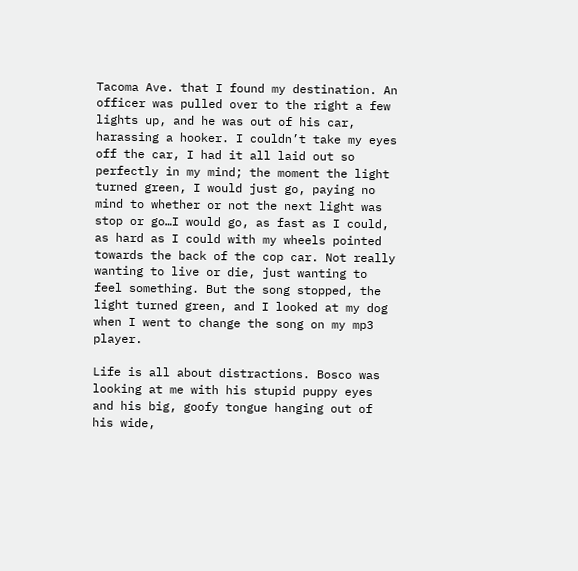Tacoma Ave. that I found my destination. An officer was pulled over to the right a few lights up, and he was out of his car, harassing a hooker. I couldn’t take my eyes off the car, I had it all laid out so perfectly in my mind; the moment the light turned green, I would just go, paying no mind to whether or not the next light was stop or go…I would go, as fast as I could, as hard as I could with my wheels pointed towards the back of the cop car. Not really wanting to live or die, just wanting to feel something. But the song stopped, the light turned green, and I looked at my dog when I went to change the song on my mp3 player.

Life is all about distractions. Bosco was looking at me with his stupid puppy eyes and his big, goofy tongue hanging out of his wide,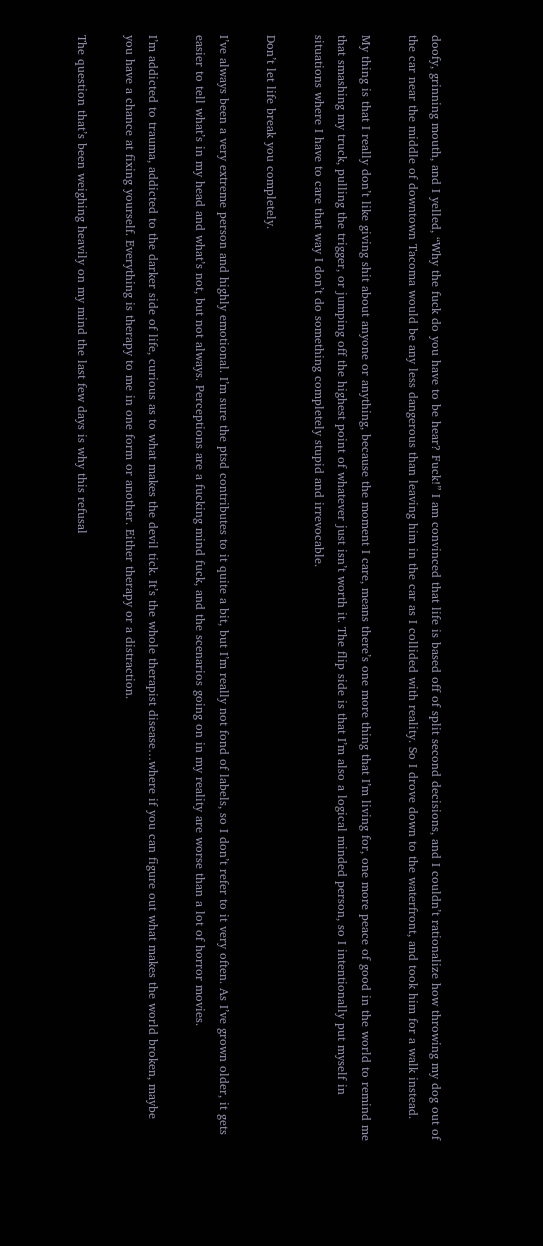doofy, grinning mouth, and I yelled, “Why the fuck do you have to be hear? Fuck!” I am convinced that life is based off of split second decisions, and I couldn’t rationalize how throwing my dog out of the car near the middle of downtown Tacoma would be any less dangerous than leaving him in the car as I collided with reality. So I drove down to the waterfront, and took him for a walk instead.

My thing is that I really don’t like giving shit about anyone or anything, because the moment I care, means there’s one more thing that I’m living for, one more peace of good in the world to remind me that smashing my truck, pulling the trigger, or jumping off the highest point of whatever just isn’t worth it. The flip side is that I’m also a logical minded person, so I intentionally put myself in situations where I have to care that way I don’t do something completely stupid and irrevocable.

Don’t let life break you completely.

I’ve always been a very extreme person and highly emotional. I’m sure the ptsd contributes to it quite a bit, but I’m really not fond of labels, so I don’t refer to it very often. As I’ve grown older, it gets easier to tell what’s in my head and what’s not, but not always. Perceptions are a fucking mind fuck, and the scenarios going on in my reality are worse than a lot of horror movies.

I’m addicted to trauma, addicted to the darker side of life, curious as to what makes the devil tick. It’s the whole therapist disease…where if you can figure out what makes the world broken, maybe you have a chance at fixing yourself. Everything is therapy to me in one form or another. Either therapy or a distraction.

The question that’s been weighing heavily on my mind the last few days is why this refusal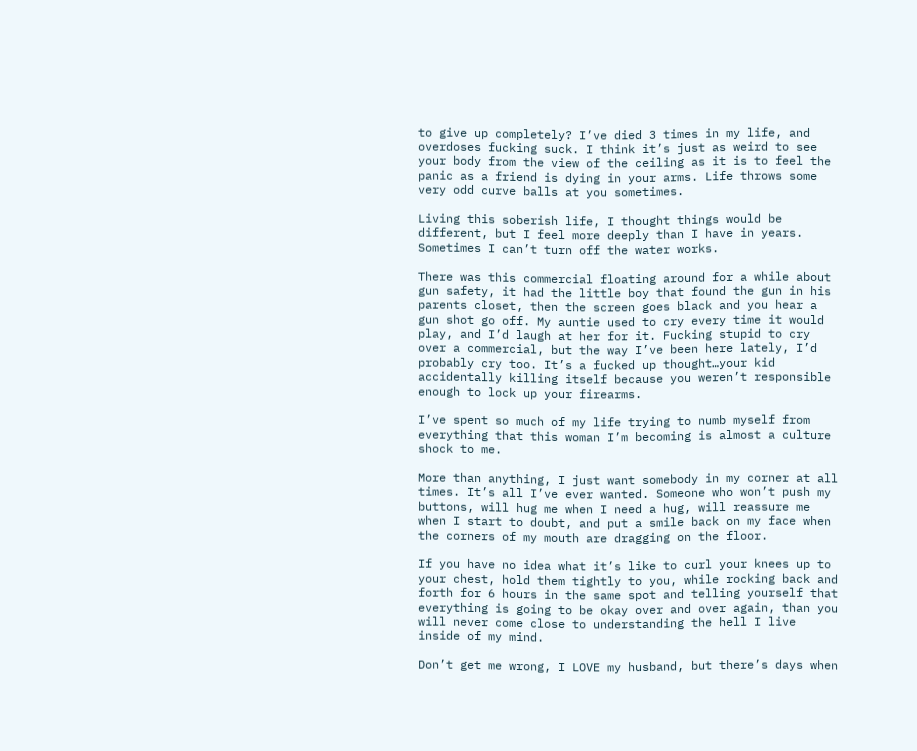to give up completely? I’ve died 3 times in my life, and overdoses fucking suck. I think it’s just as weird to see your body from the view of the ceiling as it is to feel the panic as a friend is dying in your arms. Life throws some very odd curve balls at you sometimes.

Living this soberish life, I thought things would be different, but I feel more deeply than I have in years. Sometimes I can’t turn off the water works.

There was this commercial floating around for a while about gun safety, it had the little boy that found the gun in his parents closet, then the screen goes black and you hear a gun shot go off. My auntie used to cry every time it would play, and I’d laugh at her for it. Fucking stupid to cry over a commercial, but the way I’ve been here lately, I’d probably cry too. It’s a fucked up thought…your kid accidentally killing itself because you weren’t responsible enough to lock up your firearms.

I’ve spent so much of my life trying to numb myself from everything that this woman I’m becoming is almost a culture shock to me.

More than anything, I just want somebody in my corner at all times. It’s all I’ve ever wanted. Someone who won’t push my buttons, will hug me when I need a hug, will reassure me when I start to doubt, and put a smile back on my face when the corners of my mouth are dragging on the floor.

If you have no idea what it’s like to curl your knees up to your chest, hold them tightly to you, while rocking back and forth for 6 hours in the same spot and telling yourself that everything is going to be okay over and over again, than you will never come close to understanding the hell I live inside of my mind.

Don’t get me wrong, I LOVE my husband, but there’s days when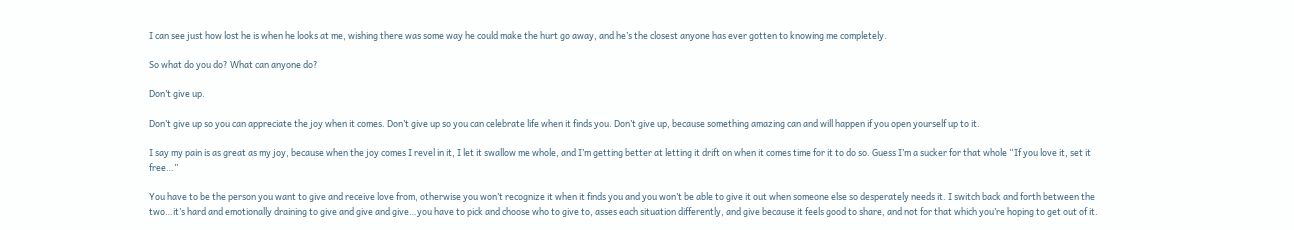I can see just how lost he is when he looks at me, wishing there was some way he could make the hurt go away, and he’s the closest anyone has ever gotten to knowing me completely.

So what do you do? What can anyone do?

Don’t give up.

Don’t give up so you can appreciate the joy when it comes. Don’t give up so you can celebrate life when it finds you. Don’t give up, because something amazing can and will happen if you open yourself up to it.

I say my pain is as great as my joy, because when the joy comes I revel in it, I let it swallow me whole, and I’m getting better at letting it drift on when it comes time for it to do so. Guess I’m a sucker for that whole “If you love it, set it free…”

You have to be the person you want to give and receive love from, otherwise you won’t recognize it when it finds you and you won’t be able to give it out when someone else so desperately needs it. I switch back and forth between the two…it’s hard and emotionally draining to give and give and give…you have to pick and choose who to give to, asses each situation differently, and give because it feels good to share, and not for that which you’re hoping to get out of it.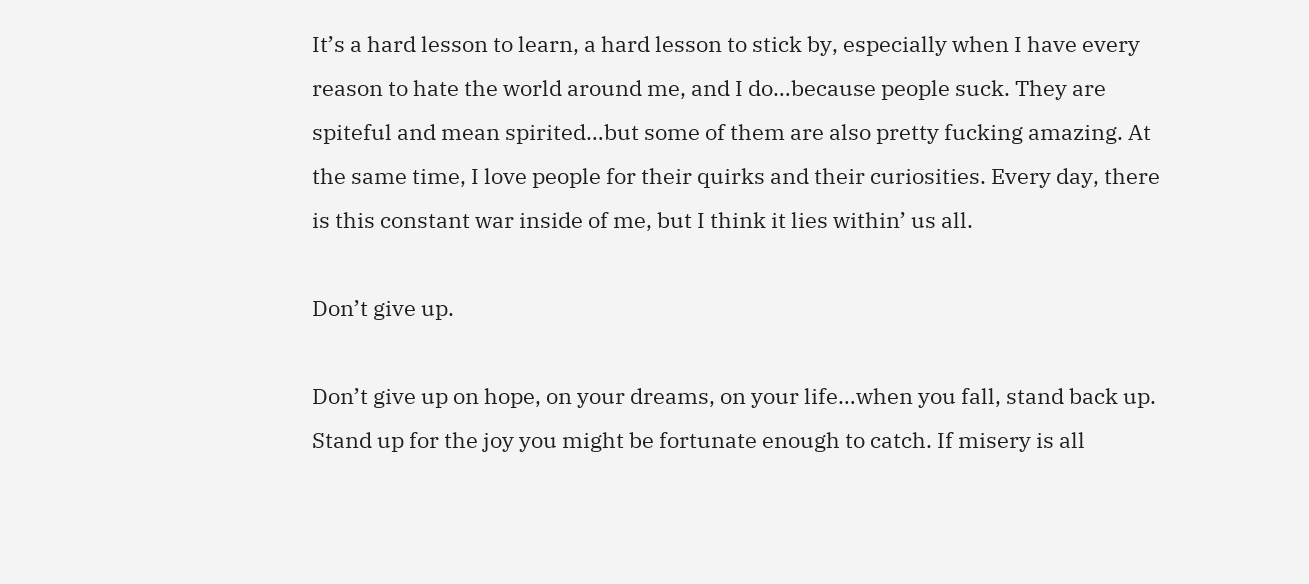It’s a hard lesson to learn, a hard lesson to stick by, especially when I have every reason to hate the world around me, and I do…because people suck. They are spiteful and mean spirited…but some of them are also pretty fucking amazing. At the same time, I love people for their quirks and their curiosities. Every day, there is this constant war inside of me, but I think it lies within’ us all.

Don’t give up.

Don’t give up on hope, on your dreams, on your life…when you fall, stand back up. Stand up for the joy you might be fortunate enough to catch. If misery is all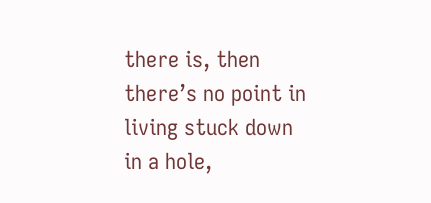there is, then there’s no point in living stuck down in a hole,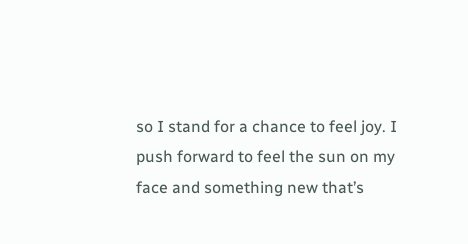so I stand for a chance to feel joy. I push forward to feel the sun on my face and something new that’s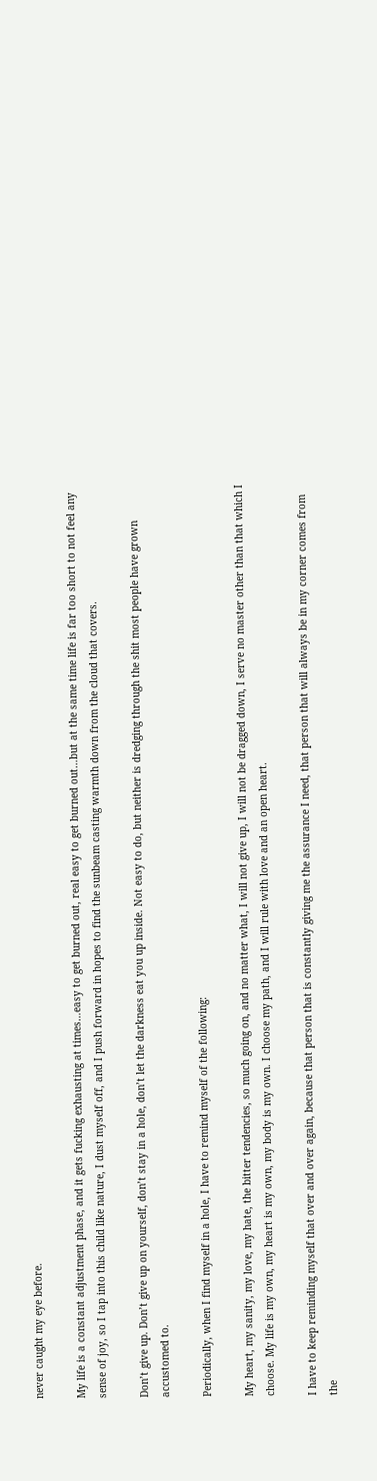never caught my eye before.

My life is a constant adjustment phase, and it gets fucking exhausting at times…easy to get burned out, real easy to get burned out…but at the same time life is far too short to not feel any sense of joy, so I tap into this child like nature, I dust myself off, and I push forward in hopes to find the sunbeam casting warmth down from the cloud that covers.

Don’t give up. Don’t give up on yourself, don’t stay in a hole, don’t let the darkness eat you up inside. Not easy to do, but neither is dredging through the shit most people have grown accustomed to.

Periodically, when I find myself in a hole, I have to remind myself of the following:

My heart, my sanity, my love, my hate, the bitter tendencies, so much going on, and no matter what, I will not give up, I will not be dragged down, I serve no master other than that which I choose. My life is my own, my heart is my own, my body is my own. I choose my path, and I will rule with love and an open heart.

I have to keep reminding myself that over and over again, because that person that is constantly giving me the assurance I need, that person that will always be in my corner comes from the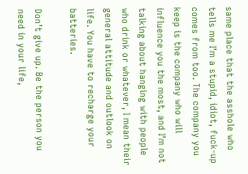same place that the asshole who tells me I’m a stupid, idiot, fuck-up comes from too. The company you keep is the company who will influence you the most, and I’m not talking about hanging with people who drink or whatever, I mean their general attitude and outlook on life. You have to recharge your batteries.

Don’t give up. Be the person you need in your life,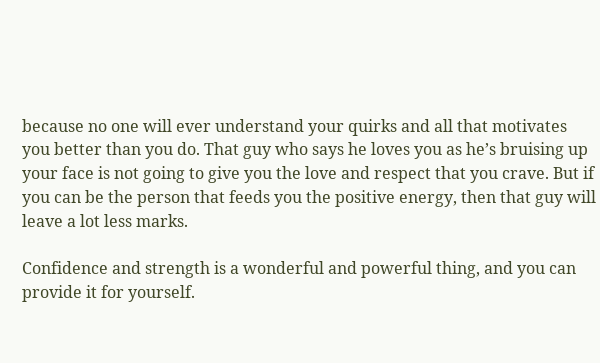because no one will ever understand your quirks and all that motivates you better than you do. That guy who says he loves you as he’s bruising up your face is not going to give you the love and respect that you crave. But if you can be the person that feeds you the positive energy, then that guy will leave a lot less marks.

Confidence and strength is a wonderful and powerful thing, and you can provide it for yourself.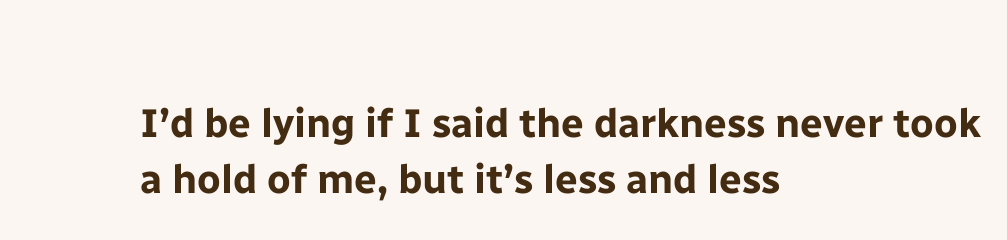I’d be lying if I said the darkness never took a hold of me, but it’s less and less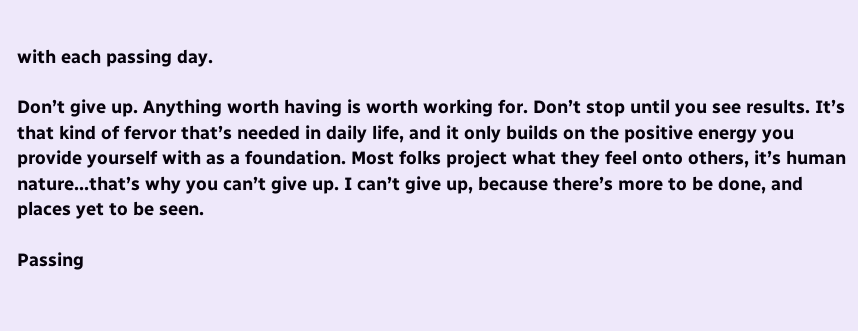with each passing day.

Don’t give up. Anything worth having is worth working for. Don’t stop until you see results. It’s that kind of fervor that’s needed in daily life, and it only builds on the positive energy you provide yourself with as a foundation. Most folks project what they feel onto others, it’s human nature…that’s why you can’t give up. I can’t give up, because there’s more to be done, and places yet to be seen.

Passing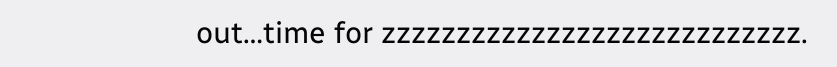out…time for zzzzzzzzzzzzzzzzzzzzzzzzzzzz.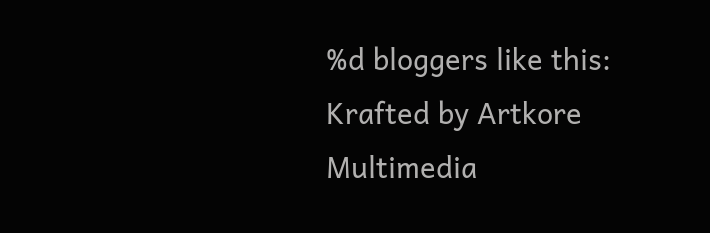%d bloggers like this:
Krafted by Artkore Multimedia